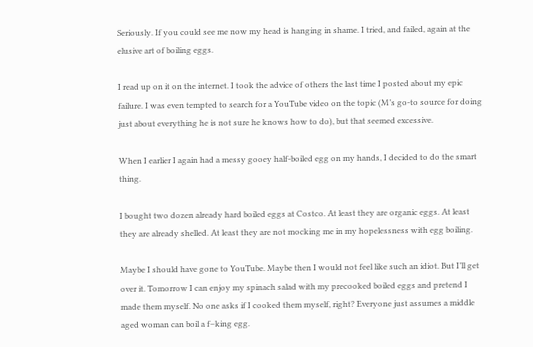Seriously. If you could see me now my head is hanging in shame. I tried, and failed, again at the elusive art of boiling eggs.

I read up on it on the internet. I took the advice of others the last time I posted about my epic failure. I was even tempted to search for a YouTube video on the topic (M’s go-to source for doing just about everything he is not sure he knows how to do), but that seemed excessive.

When I earlier I again had a messy gooey half-boiled egg on my hands, I decided to do the smart thing.

I bought two dozen already hard boiled eggs at Costco. At least they are organic eggs. At least they are already shelled. At least they are not mocking me in my hopelessness with egg boiling.

Maybe I should have gone to YouTube. Maybe then I would not feel like such an idiot. But I’ll get over it. Tomorrow I can enjoy my spinach salad with my precooked boiled eggs and pretend I made them myself. No one asks if I cooked them myself, right? Everyone just assumes a middle aged woman can boil a f–king egg.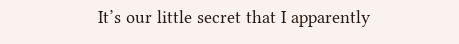It’s our little secret that I apparently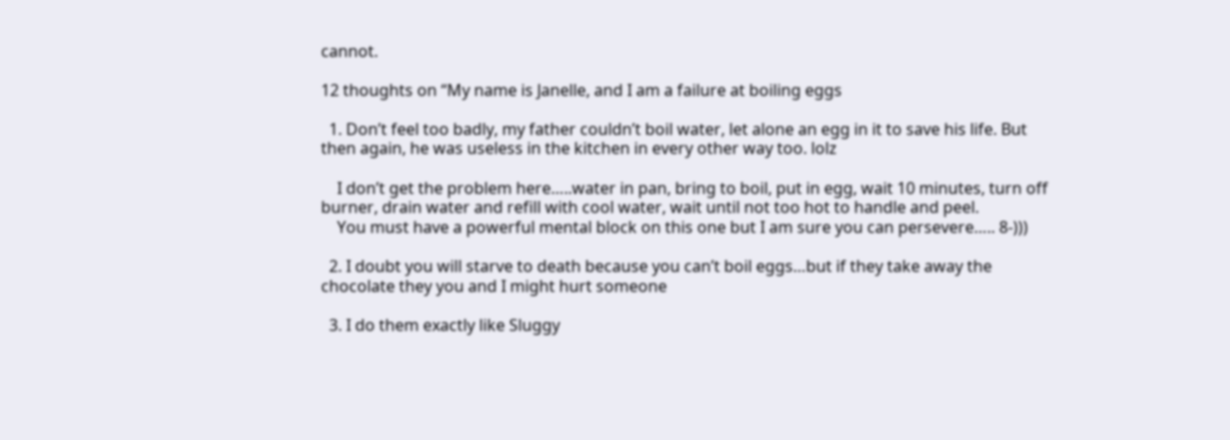cannot.

12 thoughts on “My name is Janelle, and I am a failure at boiling eggs

  1. Don’t feel too badly, my father couldn’t boil water, let alone an egg in it to save his life. But then again, he was useless in the kitchen in every other way too. lolz

    I don’t get the problem here…..water in pan, bring to boil, put in egg, wait 10 minutes, turn off burner, drain water and refill with cool water, wait until not too hot to handle and peel.
    You must have a powerful mental block on this one but I am sure you can persevere….. 8-)))

  2. I doubt you will starve to death because you can’t boil eggs…but if they take away the chocolate they you and I might hurt someone

  3. I do them exactly like Sluggy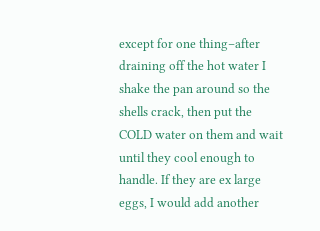except for one thing–after draining off the hot water I shake the pan around so the shells crack, then put the COLD water on them and wait until they cool enough to handle. If they are ex large eggs, I would add another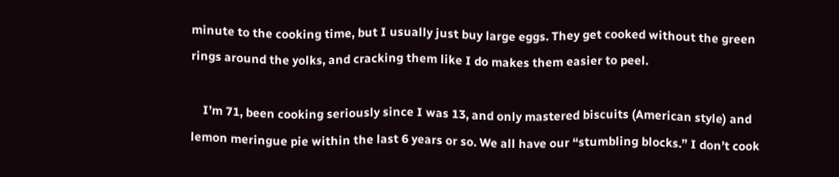minute to the cooking time, but I usually just buy large eggs. They get cooked without the green rings around the yolks, and cracking them like I do makes them easier to peel.

    I’m 71, been cooking seriously since I was 13, and only mastered biscuits (American style) and lemon meringue pie within the last 6 years or so. We all have our “stumbling blocks.” I don’t cook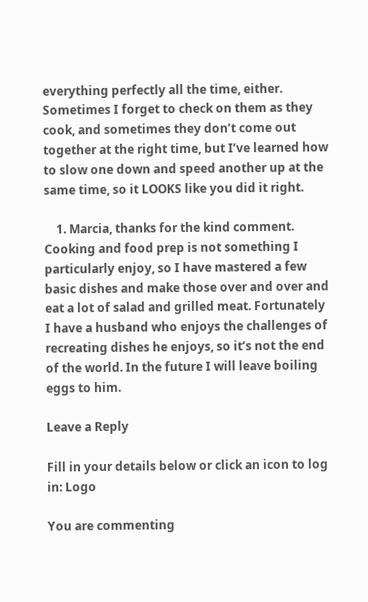everything perfectly all the time, either. Sometimes I forget to check on them as they cook, and sometimes they don’t come out together at the right time, but I’ve learned how to slow one down and speed another up at the same time, so it LOOKS like you did it right.

    1. Marcia, thanks for the kind comment. Cooking and food prep is not something I particularly enjoy, so I have mastered a few basic dishes and make those over and over and eat a lot of salad and grilled meat. Fortunately I have a husband who enjoys the challenges of recreating dishes he enjoys, so it’s not the end of the world. In the future I will leave boiling eggs to him.

Leave a Reply

Fill in your details below or click an icon to log in: Logo

You are commenting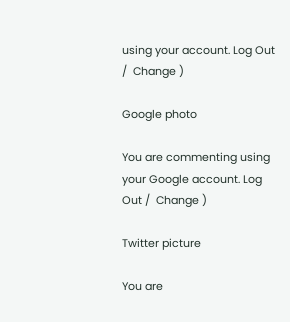using your account. Log Out /  Change )

Google photo

You are commenting using your Google account. Log Out /  Change )

Twitter picture

You are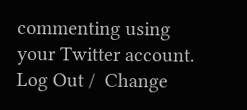commenting using your Twitter account. Log Out /  Change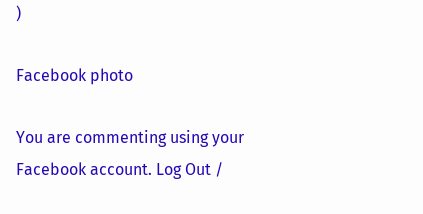)

Facebook photo

You are commenting using your Facebook account. Log Out /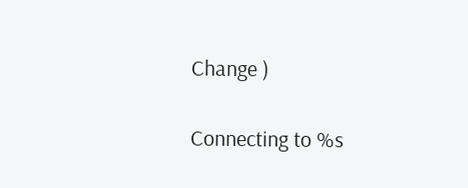Change )

Connecting to %s